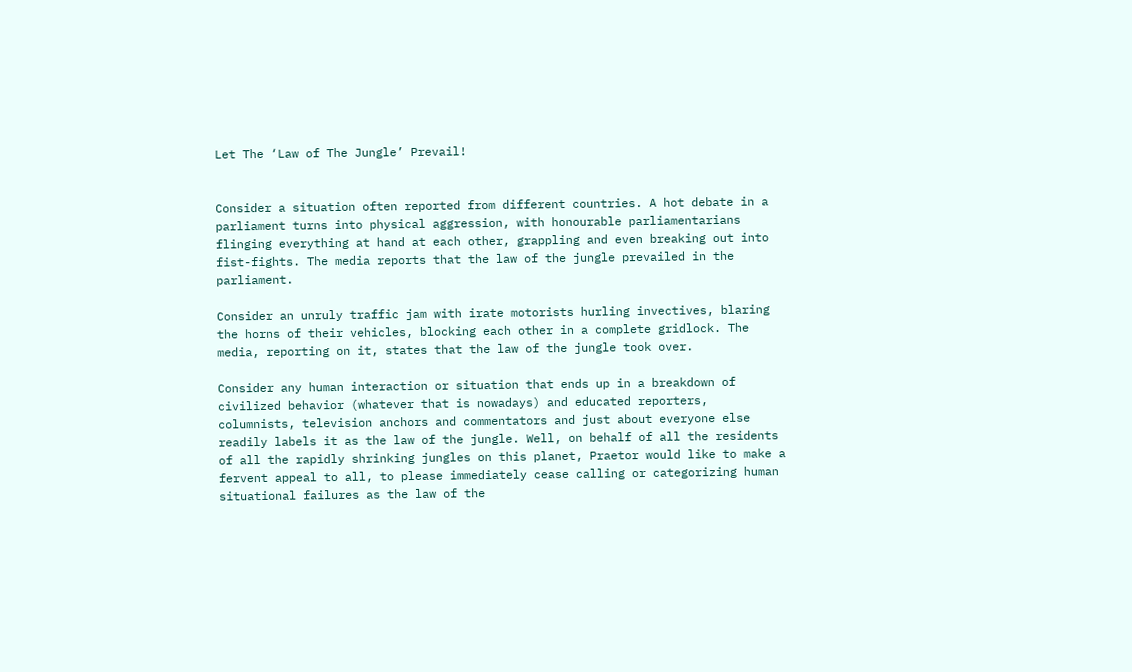Let The ‘Law of The Jungle’ Prevail!


Consider a situation often reported from different countries. A hot debate in a parliament turns into physical aggression, with honourable parliamentarians flinging everything at hand at each other, grappling and even breaking out into fist-fights. The media reports that the law of the jungle prevailed in the parliament.

Consider an unruly traffic jam with irate motorists hurling invectives, blaring the horns of their vehicles, blocking each other in a complete gridlock. The media, reporting on it, states that the law of the jungle took over.

Consider any human interaction or situation that ends up in a breakdown of civilized behavior (whatever that is nowadays) and educated reporters, columnists, television anchors and commentators and just about everyone else readily labels it as the law of the jungle. Well, on behalf of all the residents of all the rapidly shrinking jungles on this planet, Praetor would like to make a fervent appeal to all, to please immediately cease calling or categorizing human situational failures as the law of the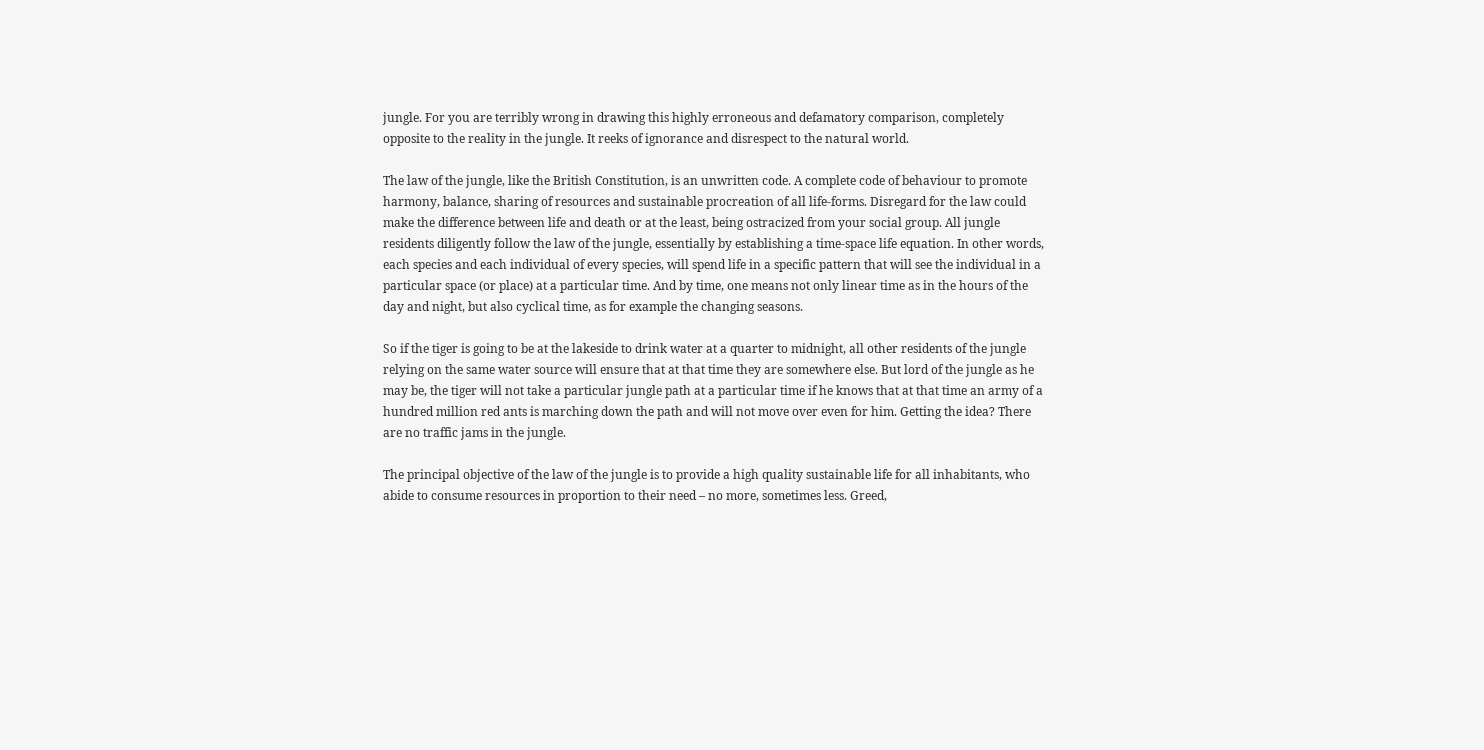jungle. For you are terribly wrong in drawing this highly erroneous and defamatory comparison, completely opposite to the reality in the jungle. It reeks of ignorance and disrespect to the natural world.

The law of the jungle, like the British Constitution, is an unwritten code. A complete code of behaviour to promote harmony, balance, sharing of resources and sustainable procreation of all life-forms. Disregard for the law could make the difference between life and death or at the least, being ostracized from your social group. All jungle residents diligently follow the law of the jungle, essentially by establishing a time-space life equation. In other words, each species and each individual of every species, will spend life in a specific pattern that will see the individual in a particular space (or place) at a particular time. And by time, one means not only linear time as in the hours of the day and night, but also cyclical time, as for example the changing seasons.

So if the tiger is going to be at the lakeside to drink water at a quarter to midnight, all other residents of the jungle relying on the same water source will ensure that at that time they are somewhere else. But lord of the jungle as he may be, the tiger will not take a particular jungle path at a particular time if he knows that at that time an army of a hundred million red ants is marching down the path and will not move over even for him. Getting the idea? There are no traffic jams in the jungle.

The principal objective of the law of the jungle is to provide a high quality sustainable life for all inhabitants, who abide to consume resources in proportion to their need – no more, sometimes less. Greed,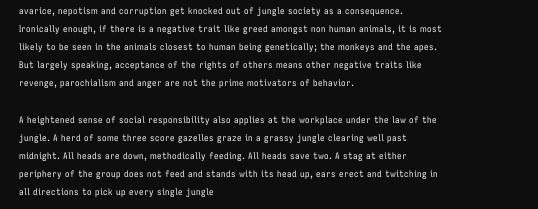avarice, nepotism and corruption get knocked out of jungle society as a consequence. Ironically enough, if there is a negative trait like greed amongst non human animals, it is most likely to be seen in the animals closest to human being genetically; the monkeys and the apes. But largely speaking, acceptance of the rights of others means other negative traits like revenge, parochialism and anger are not the prime motivators of behavior.

A heightened sense of social responsibility also applies at the workplace under the law of the jungle. A herd of some three score gazelles graze in a grassy jungle clearing well past midnight. All heads are down, methodically feeding. All heads save two. A stag at either periphery of the group does not feed and stands with its head up, ears erect and twitching in all directions to pick up every single jungle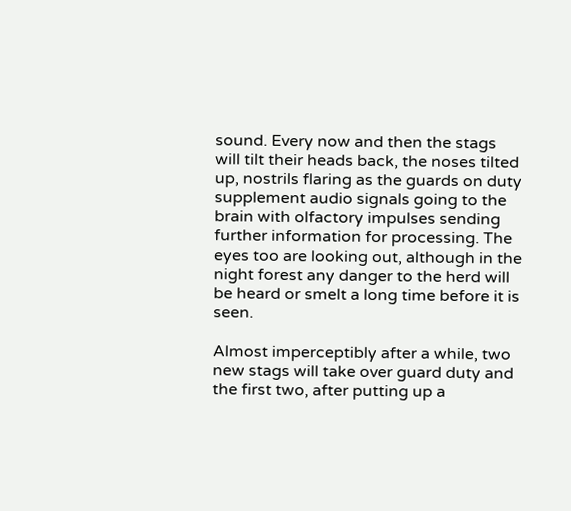sound. Every now and then the stags will tilt their heads back, the noses tilted up, nostrils flaring as the guards on duty supplement audio signals going to the brain with olfactory impulses sending further information for processing. The eyes too are looking out, although in the night forest any danger to the herd will be heard or smelt a long time before it is seen.

Almost imperceptibly after a while, two new stags will take over guard duty and the first two, after putting up a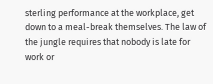sterling performance at the workplace, get down to a meal-break themselves. The law of the jungle requires that nobody is late for work or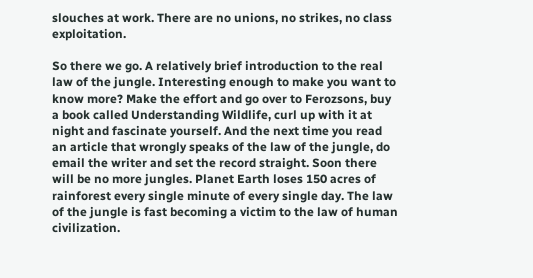slouches at work. There are no unions, no strikes, no class exploitation.

So there we go. A relatively brief introduction to the real law of the jungle. Interesting enough to make you want to know more? Make the effort and go over to Ferozsons, buy a book called Understanding Wildlife, curl up with it at night and fascinate yourself. And the next time you read an article that wrongly speaks of the law of the jungle, do email the writer and set the record straight. Soon there will be no more jungles. Planet Earth loses 150 acres of rainforest every single minute of every single day. The law of the jungle is fast becoming a victim to the law of human civilization.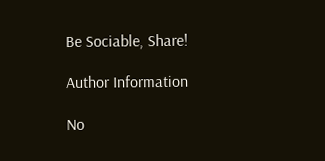Be Sociable, Share!

Author Information

No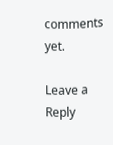comments yet.

Leave a Reply